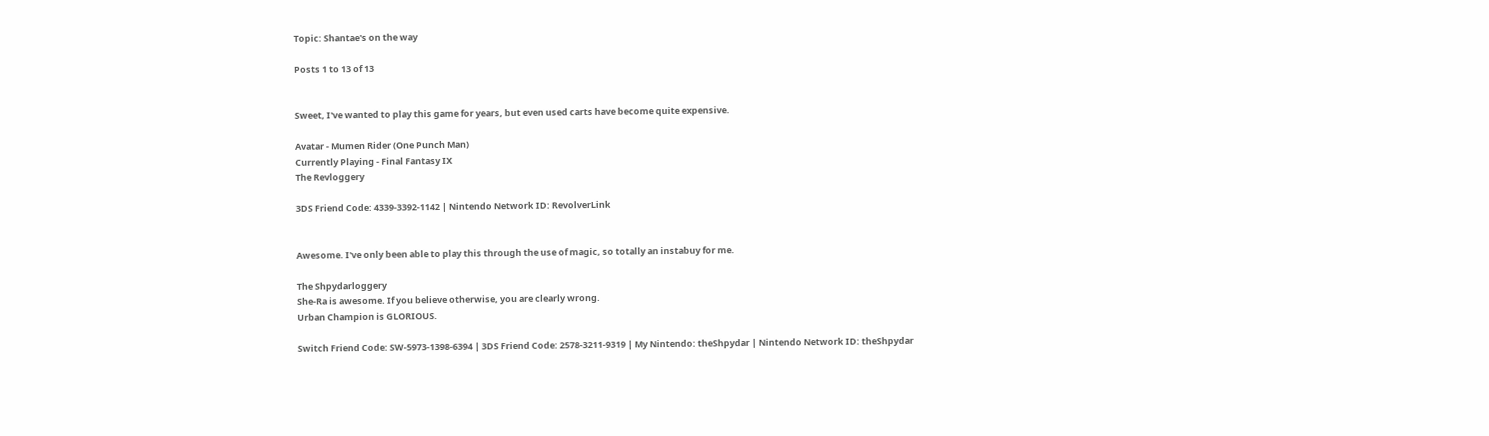Topic: Shantae's on the way

Posts 1 to 13 of 13


Sweet, I've wanted to play this game for years, but even used carts have become quite expensive.

Avatar - Mumen Rider (One Punch Man)
Currently Playing - Final Fantasy IX
The Revloggery

3DS Friend Code: 4339-3392-1142 | Nintendo Network ID: RevolverLink


Awesome. I've only been able to play this through the use of magic, so totally an instabuy for me.

The Shpydarloggery
She-Ra is awesome. If you believe otherwise, you are clearly wrong.
Urban Champion is GLORIOUS.

Switch Friend Code: SW-5973-1398-6394 | 3DS Friend Code: 2578-3211-9319 | My Nintendo: theShpydar | Nintendo Network ID: theShpydar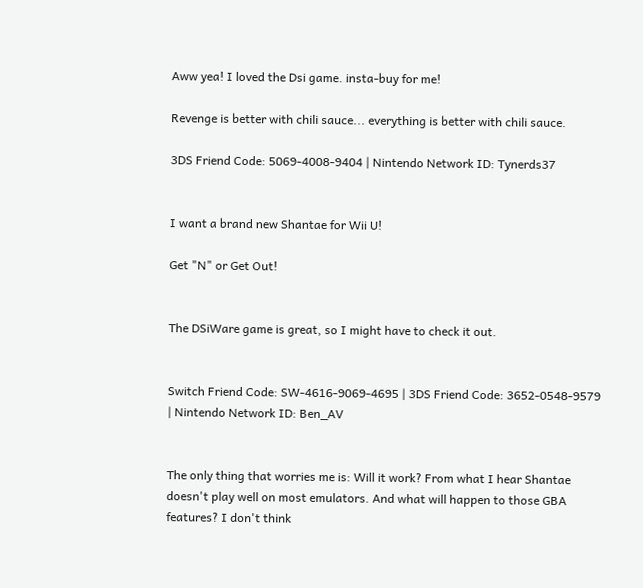Aww yea! I loved the Dsi game. insta-buy for me!

Revenge is better with chili sauce... everything is better with chili sauce.

3DS Friend Code: 5069-4008-9404 | Nintendo Network ID: Tynerds37


I want a brand new Shantae for Wii U!

Get "N" or Get Out!


The DSiWare game is great, so I might have to check it out.


Switch Friend Code: SW-4616-9069-4695 | 3DS Friend Code: 3652-0548-9579 | Nintendo Network ID: Ben_AV


The only thing that worries me is: Will it work? From what I hear Shantae doesn't play well on most emulators. And what will happen to those GBA features? I don't think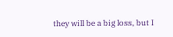they will be a big loss, but I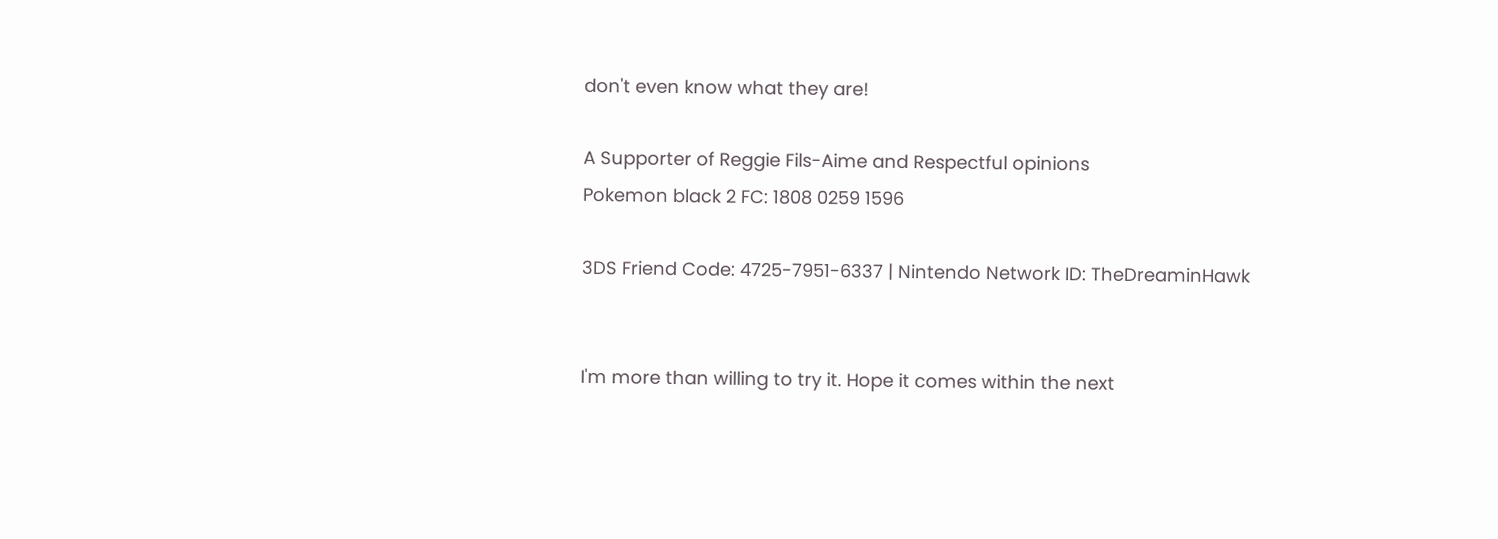don't even know what they are!

A Supporter of Reggie Fils-Aime and Respectful opinions
Pokemon black 2 FC: 1808 0259 1596

3DS Friend Code: 4725-7951-6337 | Nintendo Network ID: TheDreaminHawk


I'm more than willing to try it. Hope it comes within the next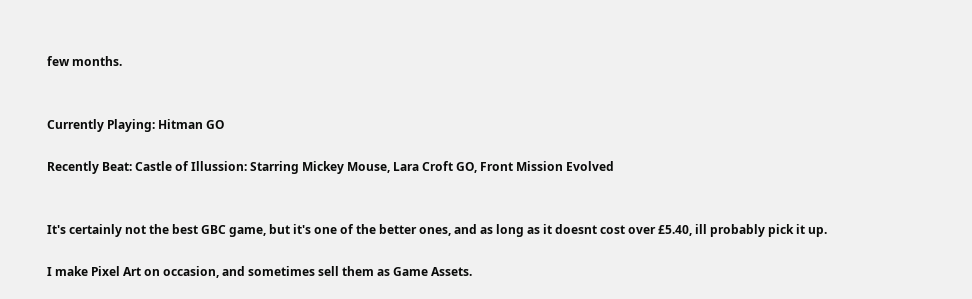few months.


Currently Playing: Hitman GO

Recently Beat: Castle of Illussion: Starring Mickey Mouse, Lara Croft GO, Front Mission Evolved


It's certainly not the best GBC game, but it's one of the better ones, and as long as it doesnt cost over £5.40, ill probably pick it up.

I make Pixel Art on occasion, and sometimes sell them as Game Assets.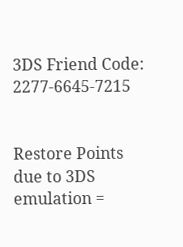3DS Friend Code: 2277-6645-7215


Restore Points due to 3DS emulation =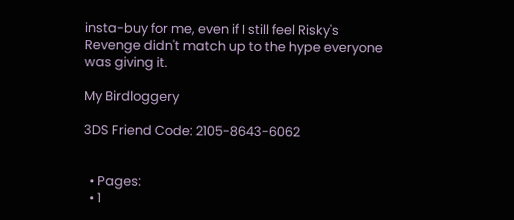insta-buy for me, even if I still feel Risky's Revenge didn't match up to the hype everyone was giving it.

My Birdloggery

3DS Friend Code: 2105-8643-6062


  • Pages:
  • 1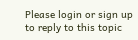Please login or sign up to reply to this topic